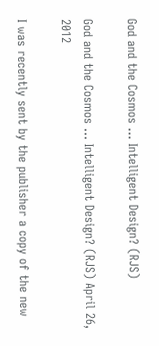God and the Cosmos … Intelligent Design? (RJS)

God and the Cosmos … Intelligent Design? (RJS) April 26, 2012

I was recently sent by the publisher a copy of the new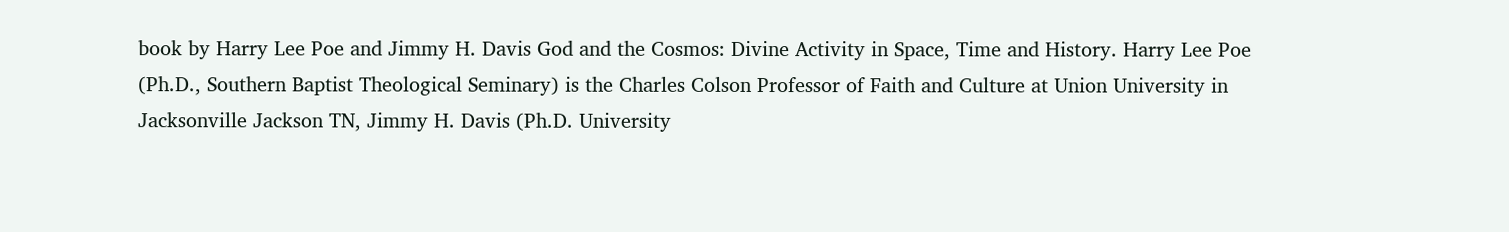book by Harry Lee Poe and Jimmy H. Davis God and the Cosmos: Divine Activity in Space, Time and History. Harry Lee Poe (Ph.D., Southern Baptist Theological Seminary) is the Charles Colson Professor of Faith and Culture at Union University in Jacksonville Jackson TN, Jimmy H. Davis (Ph.D. University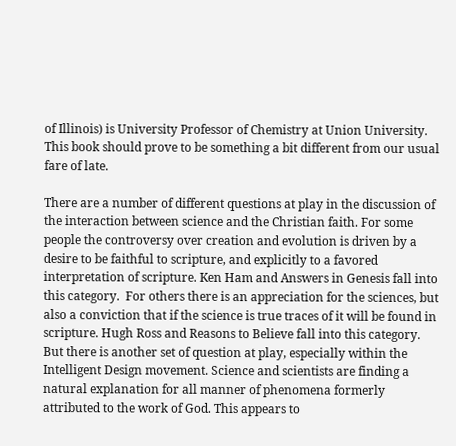of Illinois) is University Professor of Chemistry at Union University. This book should prove to be something a bit different from our usual fare of late.

There are a number of different questions at play in the discussion of the interaction between science and the Christian faith. For some people the controversy over creation and evolution is driven by a desire to be faithful to scripture, and explicitly to a favored interpretation of scripture. Ken Ham and Answers in Genesis fall into this category.  For others there is an appreciation for the sciences, but also a conviction that if the science is true traces of it will be found in scripture. Hugh Ross and Reasons to Believe fall into this category. But there is another set of question at play, especially within the Intelligent Design movement. Science and scientists are finding a natural explanation for all manner of phenomena formerly attributed to the work of God. This appears to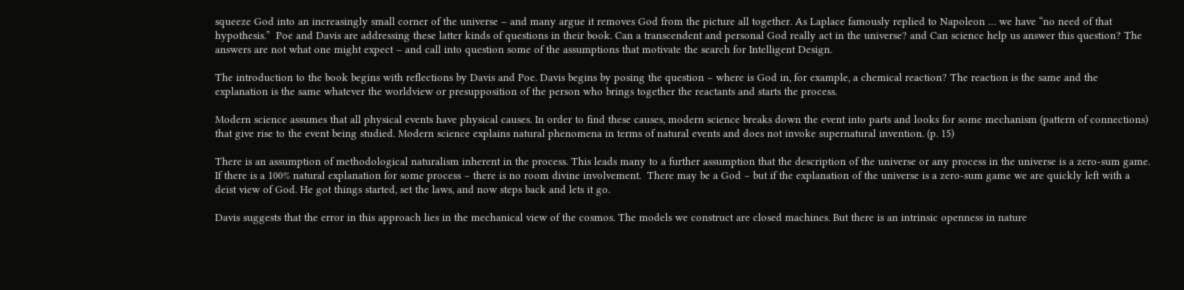squeeze God into an increasingly small corner of the universe – and many argue it removes God from the picture all together. As Laplace famously replied to Napoleon … we have “no need of that hypothesis.”  Poe and Davis are addressing these latter kinds of questions in their book. Can a transcendent and personal God really act in the universe? and Can science help us answer this question? The answers are not what one might expect – and call into question some of the assumptions that motivate the search for Intelligent Design.

The introduction to the book begins with reflections by Davis and Poe. Davis begins by posing the question – where is God in, for example, a chemical reaction? The reaction is the same and the explanation is the same whatever the worldview or presupposition of the person who brings together the reactants and starts the process.

Modern science assumes that all physical events have physical causes. In order to find these causes, modern science breaks down the event into parts and looks for some mechanism (pattern of connections) that give rise to the event being studied. Modern science explains natural phenomena in terms of natural events and does not invoke supernatural invention. (p. 15)

There is an assumption of methodological naturalism inherent in the process. This leads many to a further assumption that the description of the universe or any process in the universe is a zero-sum game. If there is a 100% natural explanation for some process – there is no room divine involvement.  There may be a God – but if the explanation of the universe is a zero-sum game we are quickly left with a deist view of God. He got things started, set the laws, and now steps back and lets it go.

Davis suggests that the error in this approach lies in the mechanical view of the cosmos. The models we construct are closed machines. But there is an intrinsic openness in nature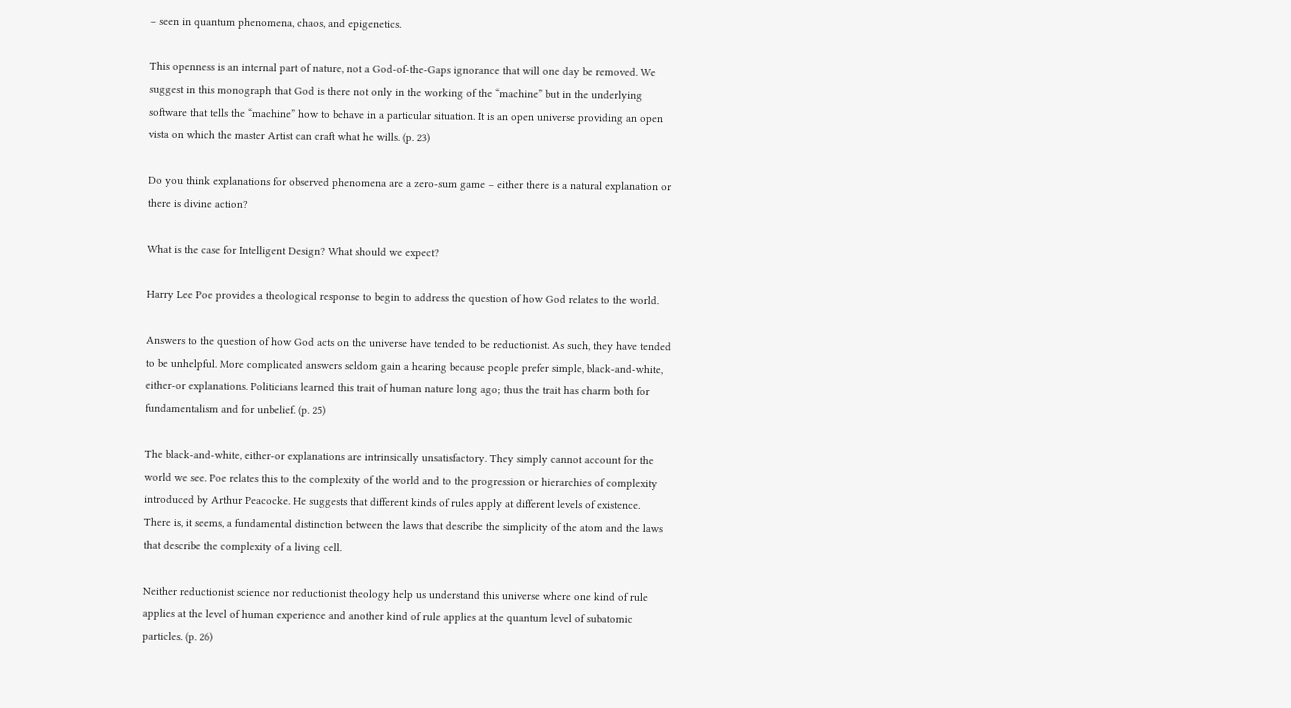– seen in quantum phenomena, chaos, and epigenetics.

This openness is an internal part of nature, not a God-of-the-Gaps ignorance that will one day be removed. We suggest in this monograph that God is there not only in the working of the “machine” but in the underlying software that tells the “machine” how to behave in a particular situation. It is an open universe providing an open vista on which the master Artist can craft what he wills. (p. 23)

Do you think explanations for observed phenomena are a zero-sum game – either there is a natural explanation or there is divine action?

What is the case for Intelligent Design? What should we expect?

Harry Lee Poe provides a theological response to begin to address the question of how God relates to the world.

Answers to the question of how God acts on the universe have tended to be reductionist. As such, they have tended to be unhelpful. More complicated answers seldom gain a hearing because people prefer simple, black-and-white, either-or explanations. Politicians learned this trait of human nature long ago; thus the trait has charm both for fundamentalism and for unbelief. (p. 25)

The black-and-white, either-or explanations are intrinsically unsatisfactory. They simply cannot account for the world we see. Poe relates this to the complexity of the world and to the progression or hierarchies of complexity introduced by Arthur Peacocke. He suggests that different kinds of rules apply at different levels of existence. There is, it seems, a fundamental distinction between the laws that describe the simplicity of the atom and the laws that describe the complexity of a living cell.

Neither reductionist science nor reductionist theology help us understand this universe where one kind of rule applies at the level of human experience and another kind of rule applies at the quantum level of subatomic particles. (p. 26)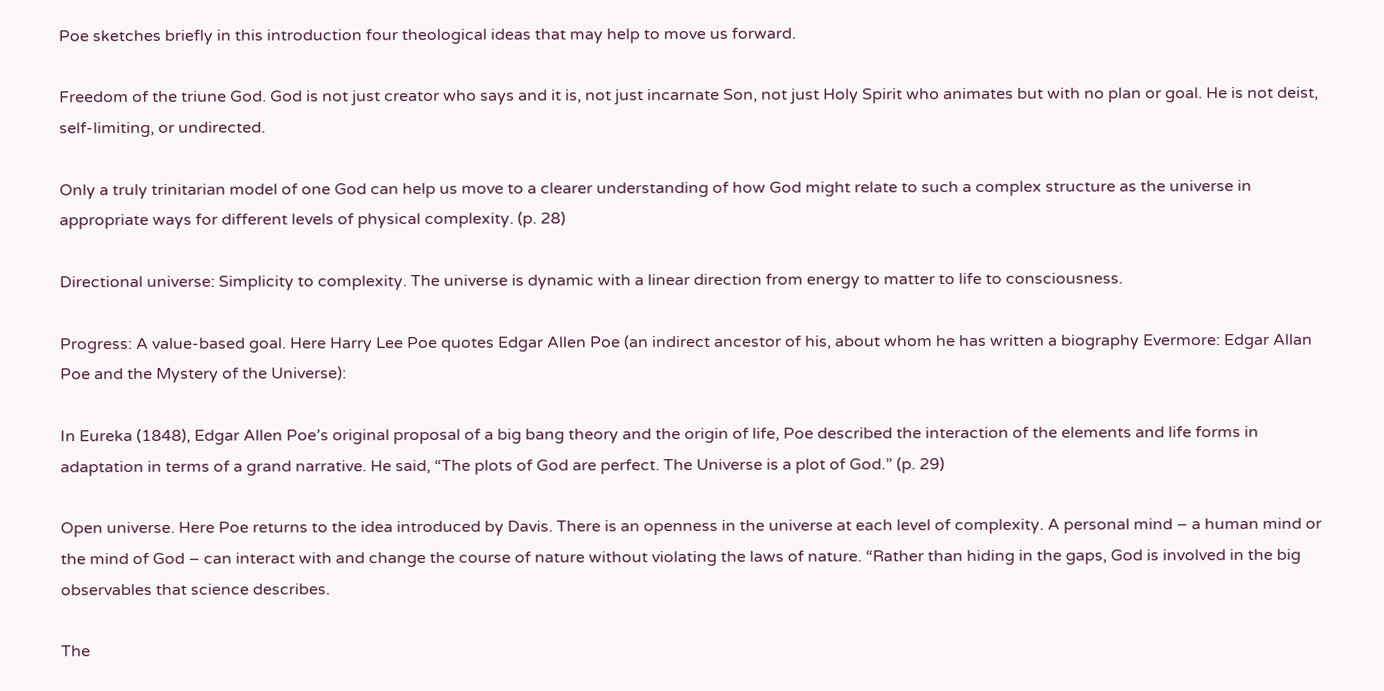Poe sketches briefly in this introduction four theological ideas that may help to move us forward.

Freedom of the triune God. God is not just creator who says and it is, not just incarnate Son, not just Holy Spirit who animates but with no plan or goal. He is not deist, self-limiting, or undirected.

Only a truly trinitarian model of one God can help us move to a clearer understanding of how God might relate to such a complex structure as the universe in appropriate ways for different levels of physical complexity. (p. 28)

Directional universe: Simplicity to complexity. The universe is dynamic with a linear direction from energy to matter to life to consciousness.

Progress: A value-based goal. Here Harry Lee Poe quotes Edgar Allen Poe (an indirect ancestor of his, about whom he has written a biography Evermore: Edgar Allan Poe and the Mystery of the Universe):

In Eureka (1848), Edgar Allen Poe’s original proposal of a big bang theory and the origin of life, Poe described the interaction of the elements and life forms in adaptation in terms of a grand narrative. He said, “The plots of God are perfect. The Universe is a plot of God.” (p. 29)

Open universe. Here Poe returns to the idea introduced by Davis. There is an openness in the universe at each level of complexity. A personal mind – a human mind or the mind of God – can interact with and change the course of nature without violating the laws of nature. “Rather than hiding in the gaps, God is involved in the big observables that science describes.

The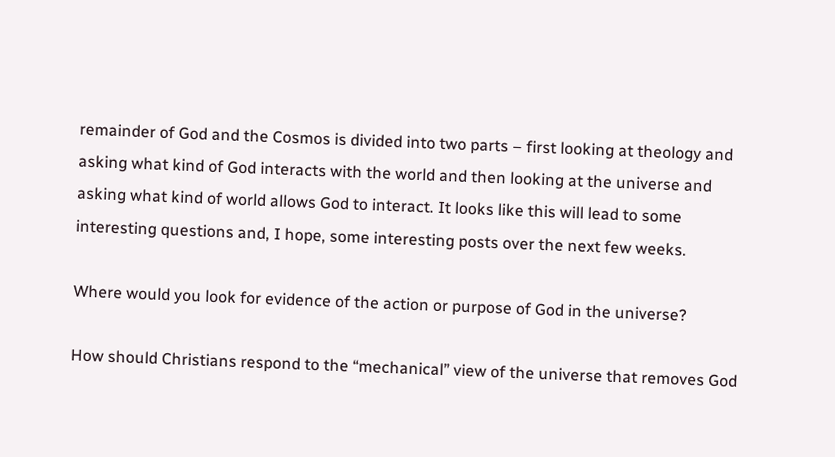remainder of God and the Cosmos is divided into two parts – first looking at theology and asking what kind of God interacts with the world and then looking at the universe and asking what kind of world allows God to interact. It looks like this will lead to some interesting questions and, I hope, some interesting posts over the next few weeks.

Where would you look for evidence of the action or purpose of God in the universe?

How should Christians respond to the “mechanical” view of the universe that removes God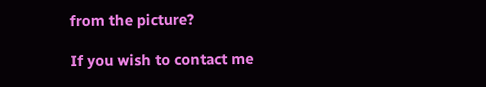from the picture?

If you wish to contact me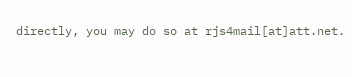directly, you may do so at rjs4mail[at]att.net.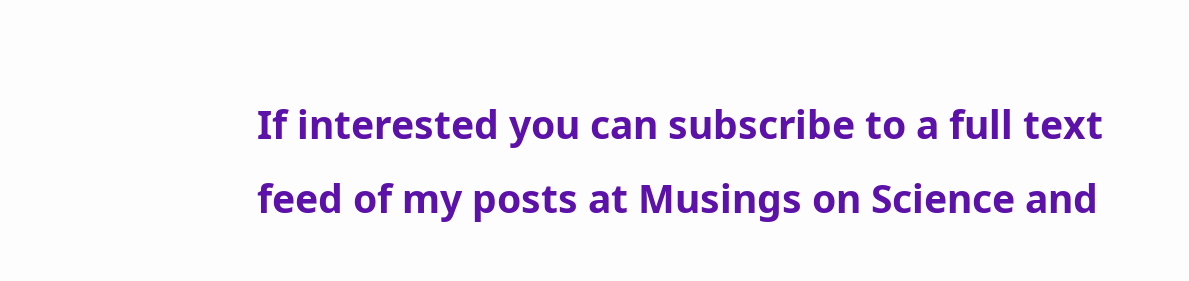If interested you can subscribe to a full text feed of my posts at Musings on Science and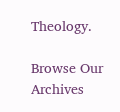Theology.

Browse Our Archives